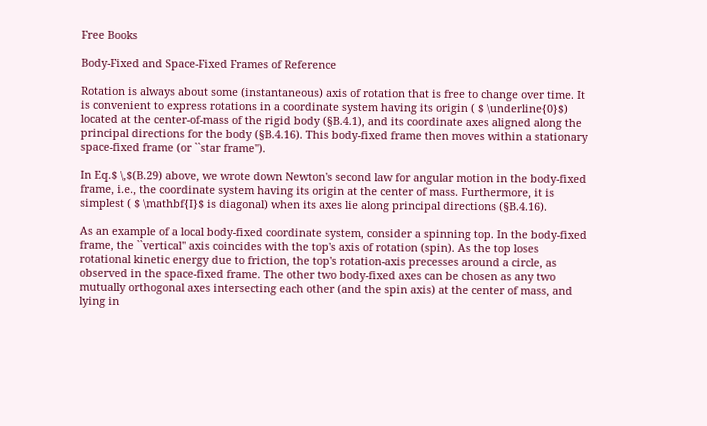Free Books

Body-Fixed and Space-Fixed Frames of Reference

Rotation is always about some (instantaneous) axis of rotation that is free to change over time. It is convenient to express rotations in a coordinate system having its origin ( $ \underline{0}$) located at the center-of-mass of the rigid body (§B.4.1), and its coordinate axes aligned along the principal directions for the body (§B.4.16). This body-fixed frame then moves within a stationary space-fixed frame (or ``star frame'').

In Eq.$ \,$(B.29) above, we wrote down Newton's second law for angular motion in the body-fixed frame, i.e., the coordinate system having its origin at the center of mass. Furthermore, it is simplest ( $ \mathbf{I}$ is diagonal) when its axes lie along principal directions (§B.4.16).

As an example of a local body-fixed coordinate system, consider a spinning top. In the body-fixed frame, the ``vertical'' axis coincides with the top's axis of rotation (spin). As the top loses rotational kinetic energy due to friction, the top's rotation-axis precesses around a circle, as observed in the space-fixed frame. The other two body-fixed axes can be chosen as any two mutually orthogonal axes intersecting each other (and the spin axis) at the center of mass, and lying in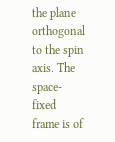the plane orthogonal to the spin axis. The space-fixed frame is of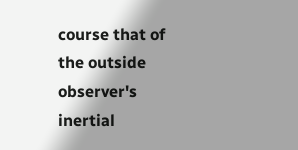course that of the outside observer's inertial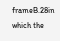frameB.28in which the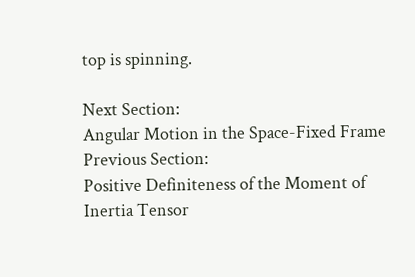top is spinning.

Next Section:
Angular Motion in the Space-Fixed Frame
Previous Section:
Positive Definiteness of the Moment of Inertia Tensor